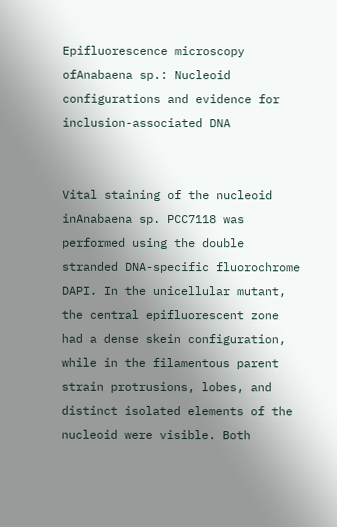Epifluorescence microscopy ofAnabaena sp.: Nucleoid configurations and evidence for inclusion-associated DNA


Vital staining of the nucleoid inAnabaena sp. PCC7118 was performed using the double stranded DNA-specific fluorochrome DAPI. In the unicellular mutant, the central epifluorescent zone had a dense skein configuration, while in the filamentous parent strain protrusions, lobes, and distinct isolated elements of the nucleoid were visible. Both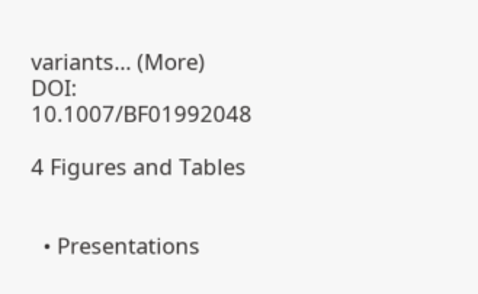variants… (More)
DOI: 10.1007/BF01992048

4 Figures and Tables


  • Presentations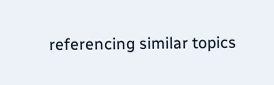referencing similar topics